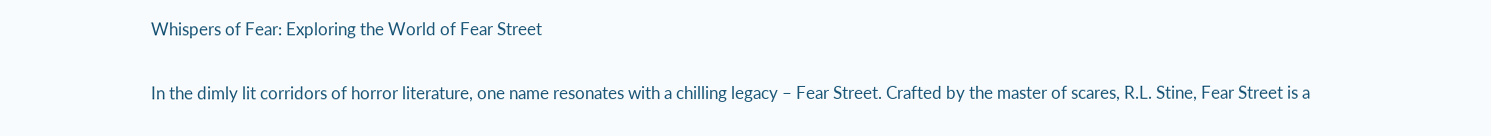Whispers of Fear: Exploring the World of Fear Street

In the dimly lit corridors of horror literature, one name resonates with a chilling legacy – Fear Street. Crafted by the master of scares, R.L. Stine, Fear Street is a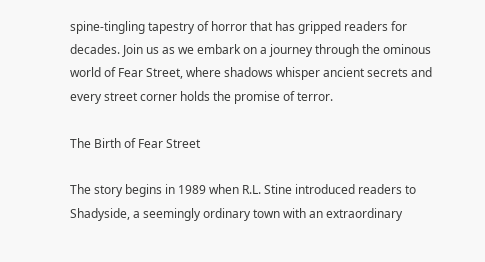spine-tingling tapestry of horror that has gripped readers for decades. Join us as we embark on a journey through the ominous world of Fear Street, where shadows whisper ancient secrets and every street corner holds the promise of terror.

The Birth of Fear Street

The story begins in 1989 when R.L. Stine introduced readers to Shadyside, a seemingly ordinary town with an extraordinary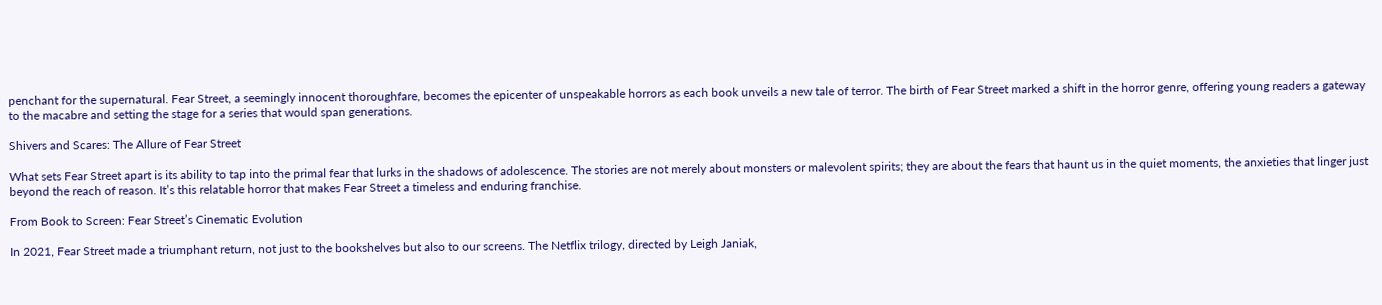penchant for the supernatural. Fear Street, a seemingly innocent thoroughfare, becomes the epicenter of unspeakable horrors as each book unveils a new tale of terror. The birth of Fear Street marked a shift in the horror genre, offering young readers a gateway to the macabre and setting the stage for a series that would span generations.

Shivers and Scares: The Allure of Fear Street

What sets Fear Street apart is its ability to tap into the primal fear that lurks in the shadows of adolescence. The stories are not merely about monsters or malevolent spirits; they are about the fears that haunt us in the quiet moments, the anxieties that linger just beyond the reach of reason. It’s this relatable horror that makes Fear Street a timeless and enduring franchise.

From Book to Screen: Fear Street’s Cinematic Evolution

In 2021, Fear Street made a triumphant return, not just to the bookshelves but also to our screens. The Netflix trilogy, directed by Leigh Janiak,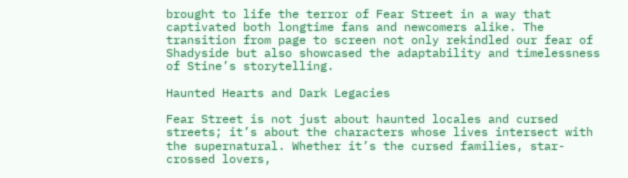brought to life the terror of Fear Street in a way that captivated both longtime fans and newcomers alike. The transition from page to screen not only rekindled our fear of Shadyside but also showcased the adaptability and timelessness of Stine’s storytelling.

Haunted Hearts and Dark Legacies

Fear Street is not just about haunted locales and cursed streets; it’s about the characters whose lives intersect with the supernatural. Whether it’s the cursed families, star-crossed lovers,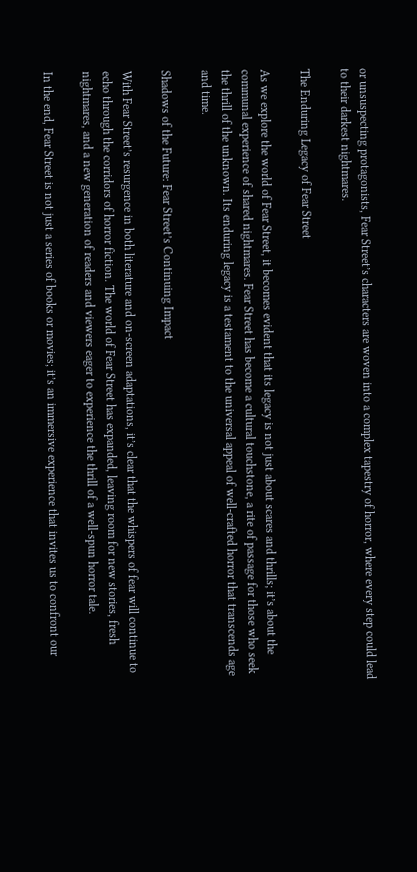or unsuspecting protagonists, Fear Street’s characters are woven into a complex tapestry of horror, where every step could lead to their darkest nightmares.

The Enduring Legacy of Fear Street

As we explore the world of Fear Street, it becomes evident that its legacy is not just about scares and thrills; it’s about the communal experience of shared nightmares. Fear Street has become a cultural touchstone, a rite of passage for those who seek the thrill of the unknown. Its enduring legacy is a testament to the universal appeal of well-crafted horror that transcends age and time.

Shadows of the Future: Fear Street’s Continuing Impact

With Fear Street’s resurgence in both literature and on-screen adaptations, it’s clear that the whispers of fear will continue to echo through the corridors of horror fiction. The world of Fear Street has expanded, leaving room for new stories, fresh nightmares, and a new generation of readers and viewers eager to experience the thrill of a well-spun horror tale.

In the end, Fear Street is not just a series of books or movies; it’s an immersive experience that invites us to confront our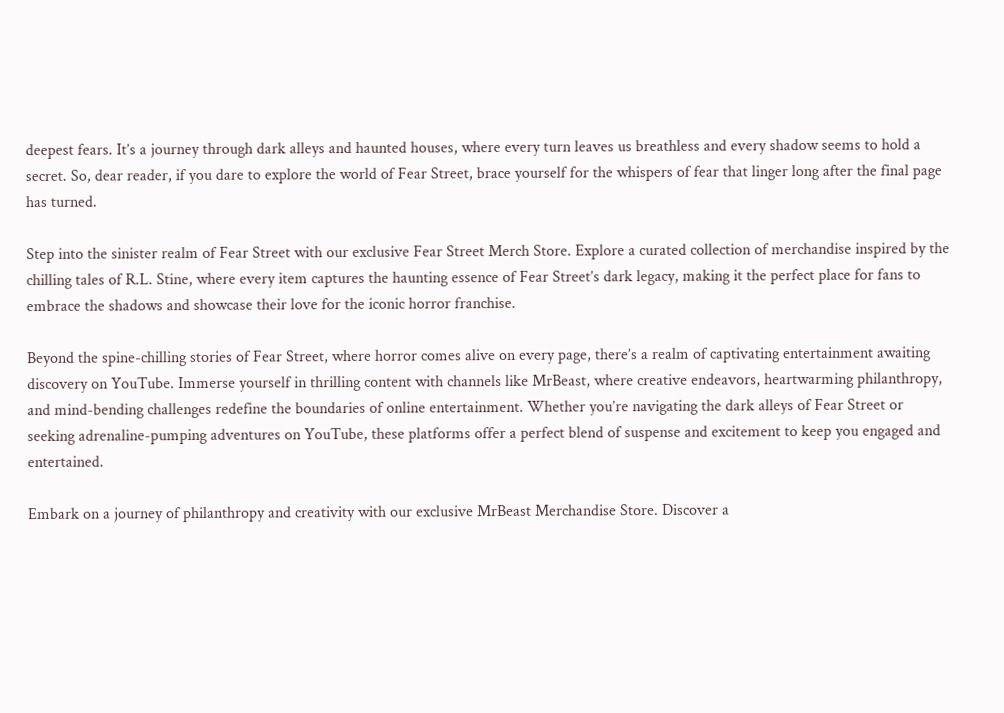deepest fears. It’s a journey through dark alleys and haunted houses, where every turn leaves us breathless and every shadow seems to hold a secret. So, dear reader, if you dare to explore the world of Fear Street, brace yourself for the whispers of fear that linger long after the final page has turned.

Step into the sinister realm of Fear Street with our exclusive Fear Street Merch Store. Explore a curated collection of merchandise inspired by the chilling tales of R.L. Stine, where every item captures the haunting essence of Fear Street’s dark legacy, making it the perfect place for fans to embrace the shadows and showcase their love for the iconic horror franchise.

Beyond the spine-chilling stories of Fear Street, where horror comes alive on every page, there’s a realm of captivating entertainment awaiting discovery on YouTube. Immerse yourself in thrilling content with channels like MrBeast, where creative endeavors, heartwarming philanthropy, and mind-bending challenges redefine the boundaries of online entertainment. Whether you’re navigating the dark alleys of Fear Street or seeking adrenaline-pumping adventures on YouTube, these platforms offer a perfect blend of suspense and excitement to keep you engaged and entertained.

Embark on a journey of philanthropy and creativity with our exclusive MrBeast Merchandise Store. Discover a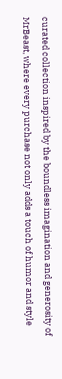curated collection inspired by the boundless imagination and generosity of MrBeast, where every purchase not only adds a touch of humor and style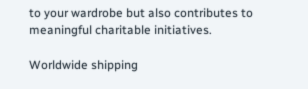to your wardrobe but also contributes to meaningful charitable initiatives.

Worldwide shipping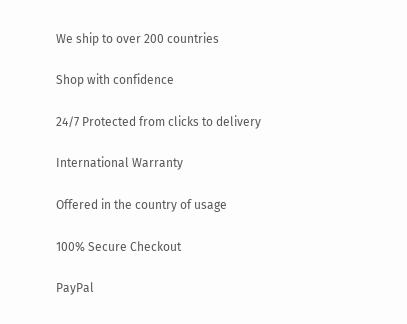We ship to over 200 countries

Shop with confidence

24/7 Protected from clicks to delivery

International Warranty

Offered in the country of usage

100% Secure Checkout

PayPal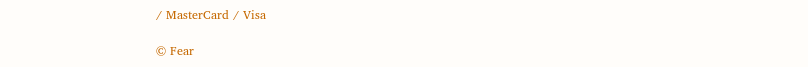/ MasterCard / Visa

© Fear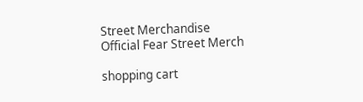Street Merchandise
Official Fear Street Merch

shopping cart